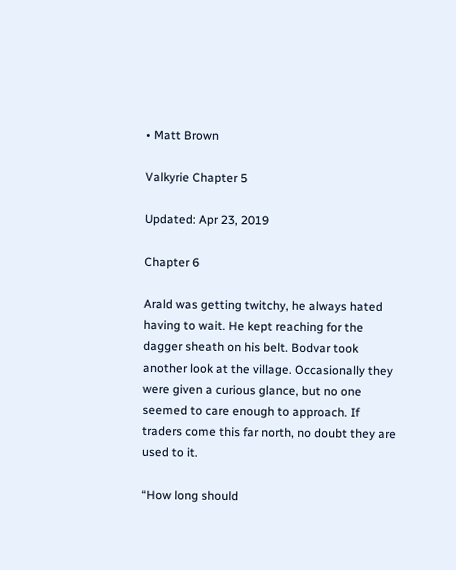• Matt Brown

Valkyrie Chapter 5

Updated: Apr 23, 2019

Chapter 6

Arald was getting twitchy, he always hated having to wait. He kept reaching for the dagger sheath on his belt. Bodvar took another look at the village. Occasionally they were given a curious glance, but no one seemed to care enough to approach. If traders come this far north, no doubt they are used to it.

“How long should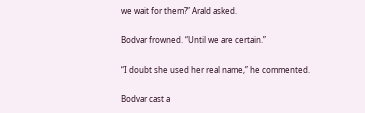we wait for them?” Arald asked.

Bodvar frowned. “Until we are certain.”

“I doubt she used her real name,” he commented.

Bodvar cast a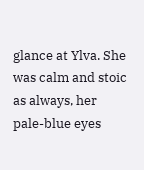glance at Ylva. She was calm and stoic as always, her pale-blue eyes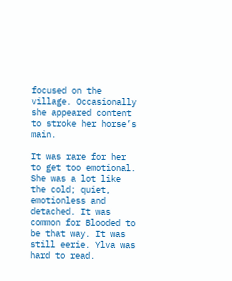focused on the village. Occasionally she appeared content to stroke her horse’s main.

It was rare for her to get too emotional. She was a lot like the cold; quiet, emotionless and detached. It was common for Blooded to be that way. It was still eerie. Ylva was hard to read.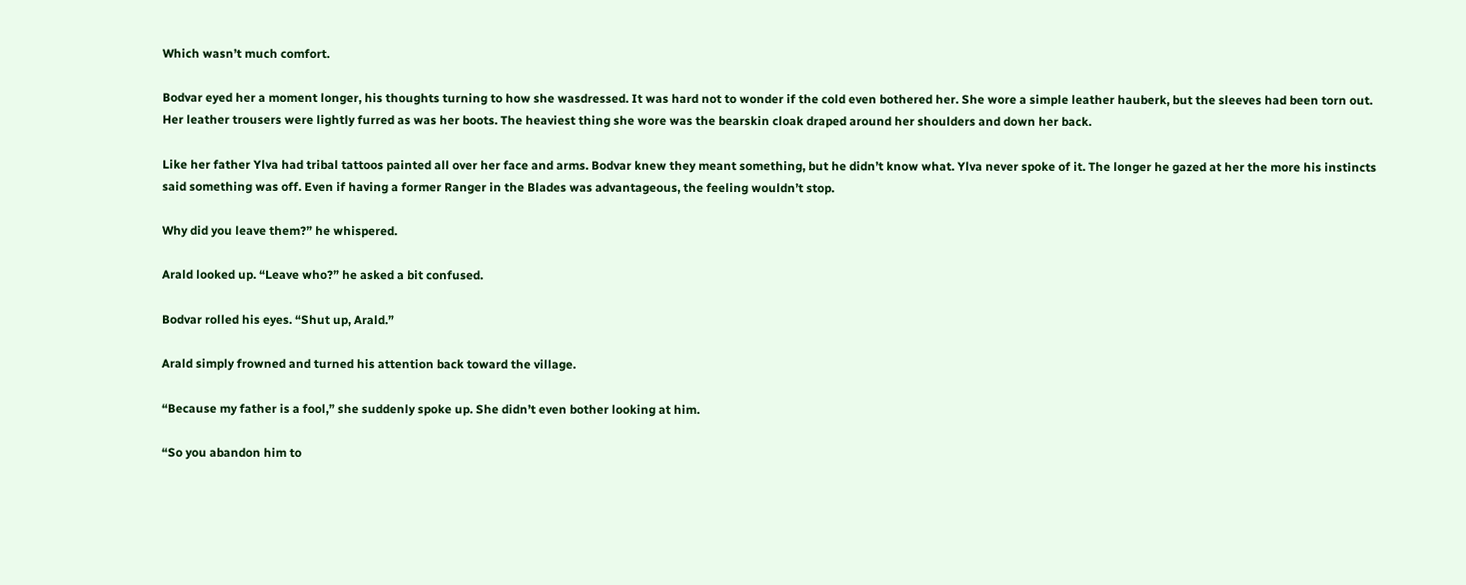Which wasn’t much comfort.

Bodvar eyed her a moment longer, his thoughts turning to how she wasdressed. It was hard not to wonder if the cold even bothered her. She wore a simple leather hauberk, but the sleeves had been torn out. Her leather trousers were lightly furred as was her boots. The heaviest thing she wore was the bearskin cloak draped around her shoulders and down her back.

Like her father Ylva had tribal tattoos painted all over her face and arms. Bodvar knew they meant something, but he didn’t know what. Ylva never spoke of it. The longer he gazed at her the more his instincts said something was off. Even if having a former Ranger in the Blades was advantageous, the feeling wouldn’t stop.

Why did you leave them?” he whispered.

Arald looked up. “Leave who?” he asked a bit confused.

Bodvar rolled his eyes. “Shut up, Arald.”

Arald simply frowned and turned his attention back toward the village.

“Because my father is a fool,” she suddenly spoke up. She didn’t even bother looking at him.

“So you abandon him to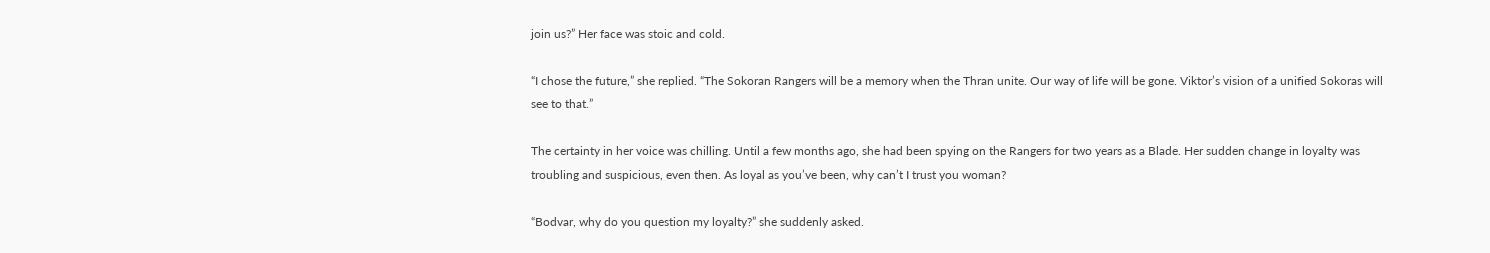join us?” Her face was stoic and cold.

“I chose the future,” she replied. “The Sokoran Rangers will be a memory when the Thran unite. Our way of life will be gone. Viktor’s vision of a unified Sokoras will see to that.”

The certainty in her voice was chilling. Until a few months ago, she had been spying on the Rangers for two years as a Blade. Her sudden change in loyalty was troubling and suspicious, even then. As loyal as you’ve been, why can’t I trust you woman?

“Bodvar, why do you question my loyalty?” she suddenly asked.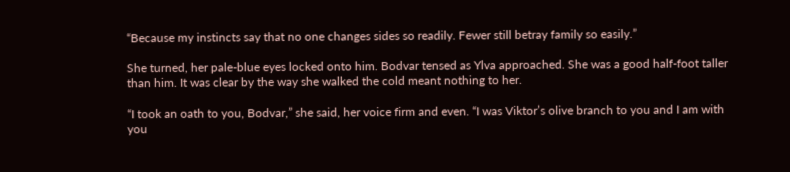“Because my instincts say that no one changes sides so readily. Fewer still betray family so easily.”

She turned, her pale-blue eyes locked onto him. Bodvar tensed as Ylva approached. She was a good half-foot taller than him. It was clear by the way she walked the cold meant nothing to her.

“I took an oath to you, Bodvar,” she said, her voice firm and even. “I was Viktor’s olive branch to you and I am with you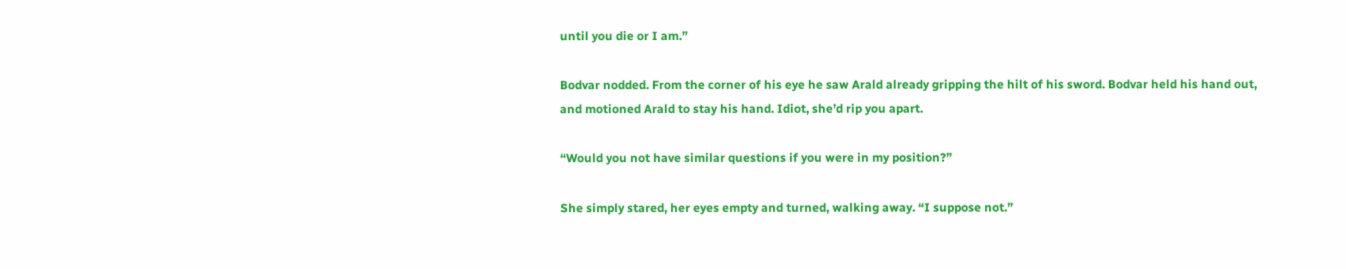until you die or I am.”

Bodvar nodded. From the corner of his eye he saw Arald already gripping the hilt of his sword. Bodvar held his hand out, and motioned Arald to stay his hand. Idiot, she’d rip you apart.

“Would you not have similar questions if you were in my position?”

She simply stared, her eyes empty and turned, walking away. “I suppose not.”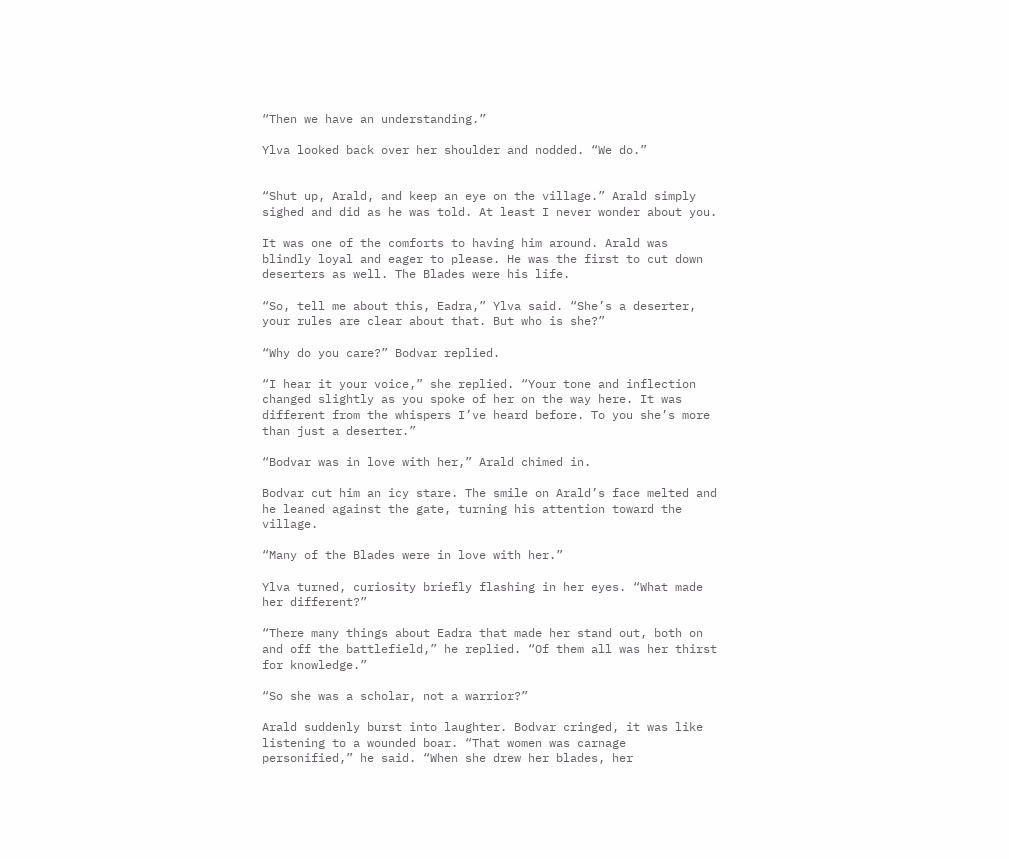“Then we have an understanding.”

Ylva looked back over her shoulder and nodded. “We do.”


“Shut up, Arald, and keep an eye on the village.” Arald simply sighed and did as he was told. At least I never wonder about you.

It was one of the comforts to having him around. Arald was blindly loyal and eager to please. He was the first to cut down deserters as well. The Blades were his life.

“So, tell me about this, Eadra,” Ylva said. “She’s a deserter, your rules are clear about that. But who is she?”

“Why do you care?” Bodvar replied.

“I hear it your voice,” she replied. “Your tone and inflection changed slightly as you spoke of her on the way here. It was different from the whispers I’ve heard before. To you she’s more than just a deserter.”

“Bodvar was in love with her,” Arald chimed in.

Bodvar cut him an icy stare. The smile on Arald’s face melted and he leaned against the gate, turning his attention toward the village.

“Many of the Blades were in love with her.”

Ylva turned, curiosity briefly flashing in her eyes. “What made her different?”

“There many things about Eadra that made her stand out, both on and off the battlefield,” he replied. “Of them all was her thirst for knowledge.”

“So she was a scholar, not a warrior?”

Arald suddenly burst into laughter. Bodvar cringed, it was like listening to a wounded boar. “That women was carnage personified,” he said. “When she drew her blades, her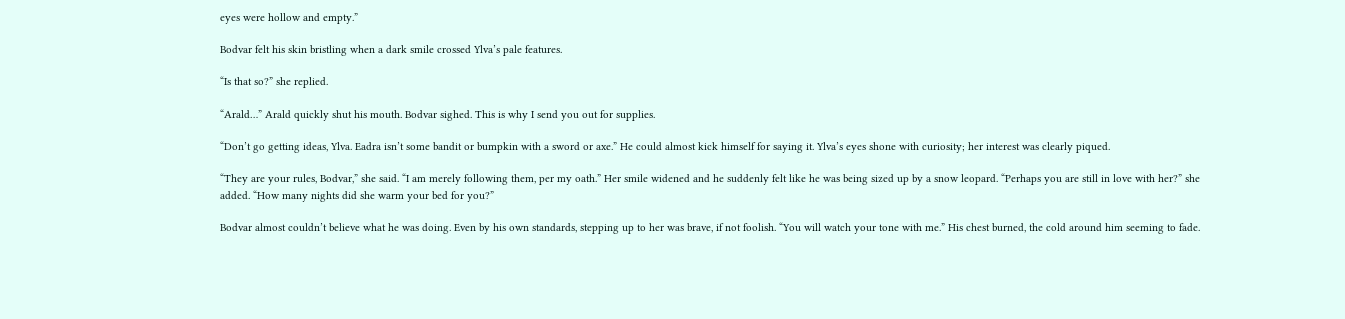eyes were hollow and empty.”

Bodvar felt his skin bristling when a dark smile crossed Ylva’s pale features.

“Is that so?” she replied.

“Arald…” Arald quickly shut his mouth. Bodvar sighed. This is why I send you out for supplies.

“Don’t go getting ideas, Ylva. Eadra isn’t some bandit or bumpkin with a sword or axe.” He could almost kick himself for saying it. Ylva’s eyes shone with curiosity; her interest was clearly piqued.

“They are your rules, Bodvar,” she said. “I am merely following them, per my oath.” Her smile widened and he suddenly felt like he was being sized up by a snow leopard. “Perhaps you are still in love with her?” she added. “How many nights did she warm your bed for you?”

Bodvar almost couldn’t believe what he was doing. Even by his own standards, stepping up to her was brave, if not foolish. “You will watch your tone with me.” His chest burned, the cold around him seeming to fade.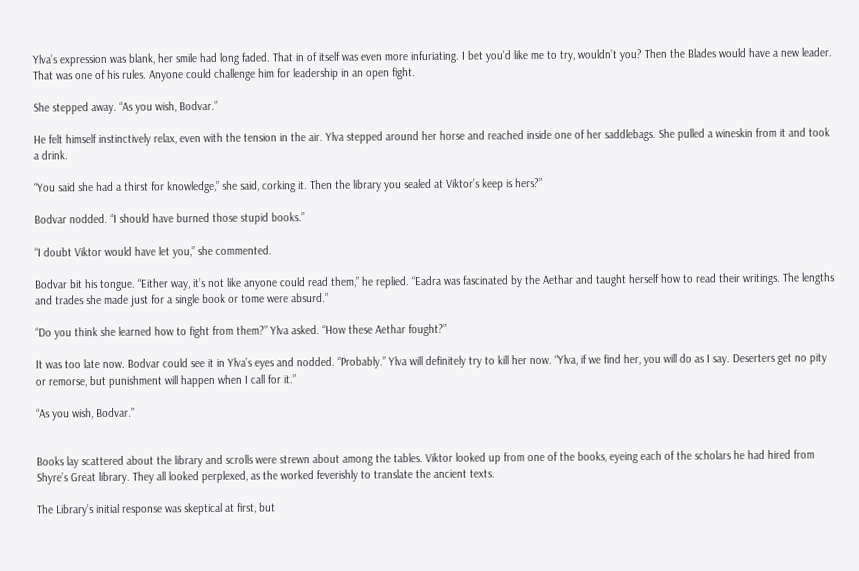Ylva’s expression was blank, her smile had long faded. That in of itself was even more infuriating. I bet you’d like me to try, wouldn’t you? Then the Blades would have a new leader. That was one of his rules. Anyone could challenge him for leadership in an open fight.

She stepped away. “As you wish, Bodvar.”

He felt himself instinctively relax, even with the tension in the air. Ylva stepped around her horse and reached inside one of her saddlebags. She pulled a wineskin from it and took a drink.

“You said she had a thirst for knowledge,” she said, corking it. Then the library you sealed at Viktor’s keep is hers?”

Bodvar nodded. “I should have burned those stupid books.”

“I doubt Viktor would have let you,” she commented.

Bodvar bit his tongue. “Either way, it’s not like anyone could read them,” he replied. “Eadra was fascinated by the Aethar and taught herself how to read their writings. The lengths and trades she made just for a single book or tome were absurd.”

“Do you think she learned how to fight from them?” Ylva asked. “How these Aethar fought?”

It was too late now. Bodvar could see it in Ylva’s eyes and nodded. “Probably.” Ylva will definitely try to kill her now. “Ylva, if we find her, you will do as I say. Deserters get no pity or remorse, but punishment will happen when I call for it.”

“As you wish, Bodvar.”


Books lay scattered about the library and scrolls were strewn about among the tables. Viktor looked up from one of the books, eyeing each of the scholars he had hired from Shyre’s Great library. They all looked perplexed, as the worked feverishly to translate the ancient texts.

The Library’s initial response was skeptical at first, but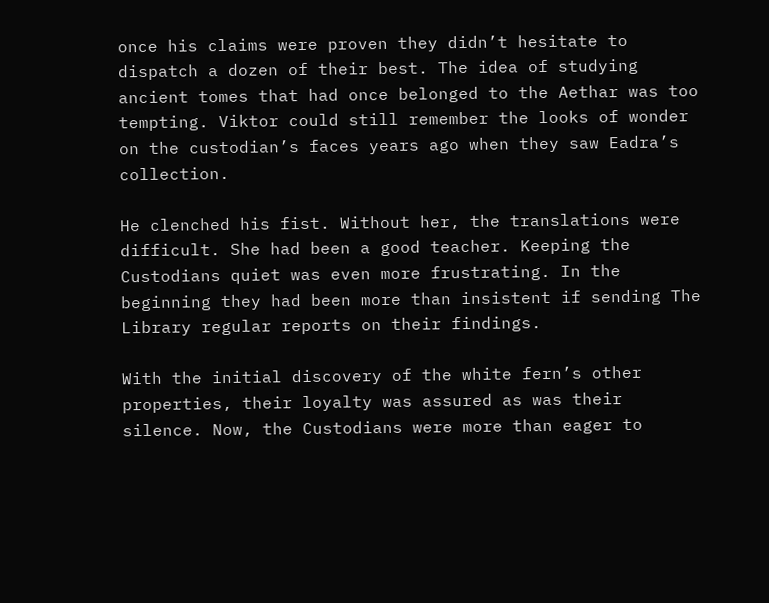once his claims were proven they didn’t hesitate to dispatch a dozen of their best. The idea of studying ancient tomes that had once belonged to the Aethar was too tempting. Viktor could still remember the looks of wonder on the custodian’s faces years ago when they saw Eadra’s collection.

He clenched his fist. Without her, the translations were difficult. She had been a good teacher. Keeping the Custodians quiet was even more frustrating. In the beginning they had been more than insistent if sending The Library regular reports on their findings.

With the initial discovery of the white fern’s other properties, their loyalty was assured as was their silence. Now, the Custodians were more than eager to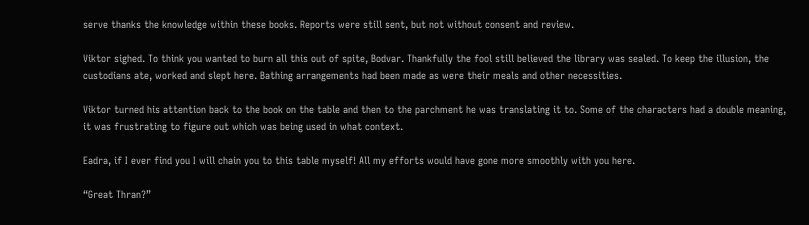serve thanks the knowledge within these books. Reports were still sent, but not without consent and review.

Viktor sighed. To think you wanted to burn all this out of spite, Bodvar. Thankfully the fool still believed the library was sealed. To keep the illusion, the custodians ate, worked and slept here. Bathing arrangements had been made as were their meals and other necessities.

Viktor turned his attention back to the book on the table and then to the parchment he was translating it to. Some of the characters had a double meaning, it was frustrating to figure out which was being used in what context.

Eadra, if I ever find you I will chain you to this table myself! All my efforts would have gone more smoothly with you here.

“Great Thran?”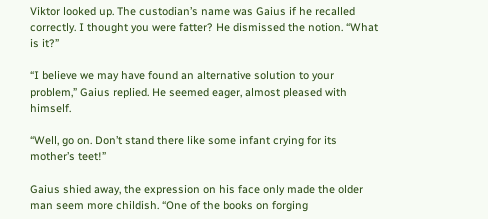Viktor looked up. The custodian’s name was Gaius if he recalled correctly. I thought you were fatter? He dismissed the notion. “What is it?”

“I believe we may have found an alternative solution to your problem,” Gaius replied. He seemed eager, almost pleased with himself.

“Well, go on. Don’t stand there like some infant crying for its mother’s teet!”

Gaius shied away, the expression on his face only made the older man seem more childish. “One of the books on forging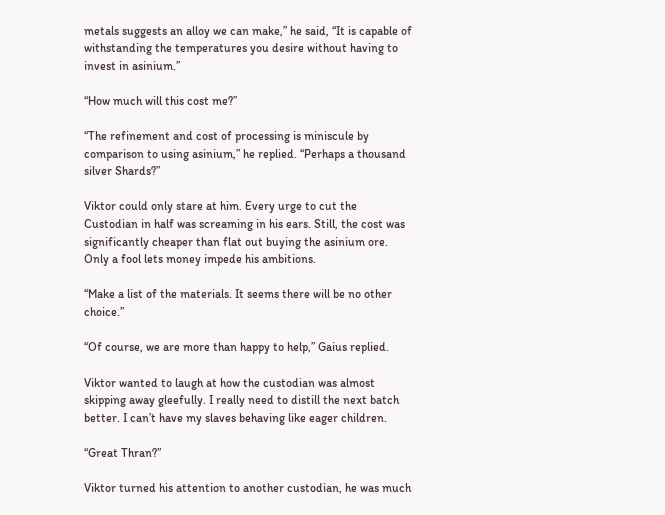metals suggests an alloy we can make,” he said, “It is capable of withstanding the temperatures you desire without having to invest in asinium.”

“How much will this cost me?”

“The refinement and cost of processing is miniscule by comparison to using asinium,” he replied. “Perhaps a thousand silver Shards?”

Viktor could only stare at him. Every urge to cut the Custodian in half was screaming in his ears. Still, the cost was significantly cheaper than flat out buying the asinium ore. Only a fool lets money impede his ambitions.

“Make a list of the materials. It seems there will be no other choice.”

“Of course, we are more than happy to help,” Gaius replied.

Viktor wanted to laugh at how the custodian was almost skipping away gleefully. I really need to distill the next batch better. I can’t have my slaves behaving like eager children.

“Great Thran?”

Viktor turned his attention to another custodian, he was much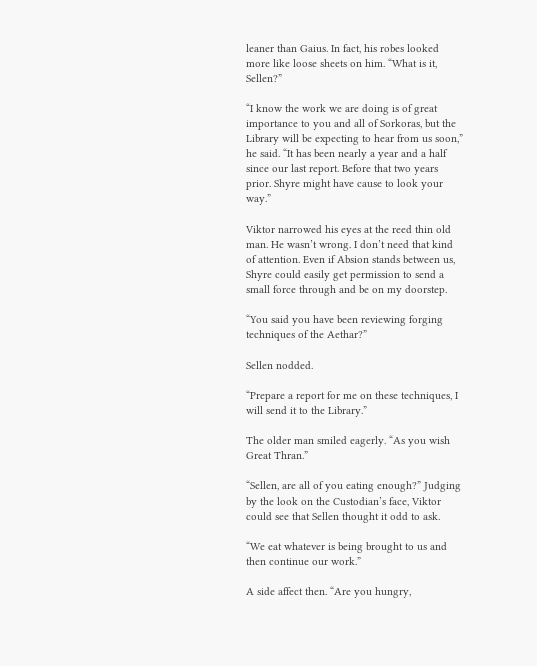leaner than Gaius. In fact, his robes looked more like loose sheets on him. “What is it, Sellen?”

“I know the work we are doing is of great importance to you and all of Sorkoras, but the Library will be expecting to hear from us soon,” he said. “It has been nearly a year and a half since our last report. Before that two years prior. Shyre might have cause to look your way.”

Viktor narrowed his eyes at the reed thin old man. He wasn’t wrong. I don’t need that kind of attention. Even if Absion stands between us, Shyre could easily get permission to send a small force through and be on my doorstep.

“You said you have been reviewing forging techniques of the Aethar?”

Sellen nodded.

“Prepare a report for me on these techniques, I will send it to the Library.”

The older man smiled eagerly. “As you wish Great Thran.”

“Sellen, are all of you eating enough?” Judging by the look on the Custodian’s face, Viktor could see that Sellen thought it odd to ask.

“We eat whatever is being brought to us and then continue our work.”

A side affect then. “Are you hungry,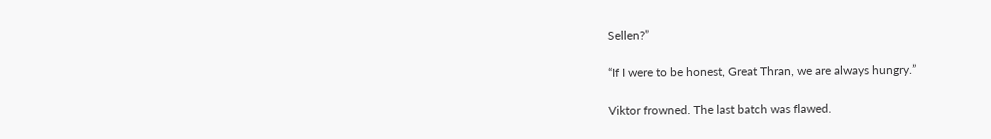Sellen?”

“If I were to be honest, Great Thran, we are always hungry.”

Viktor frowned. The last batch was flawed.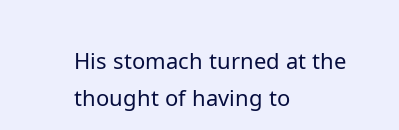His stomach turned at the thought of having to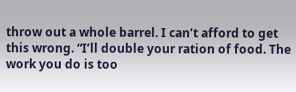throw out a whole barrel. I can’t afford to get this wrong. “I’ll double your ration of food. The work you do is too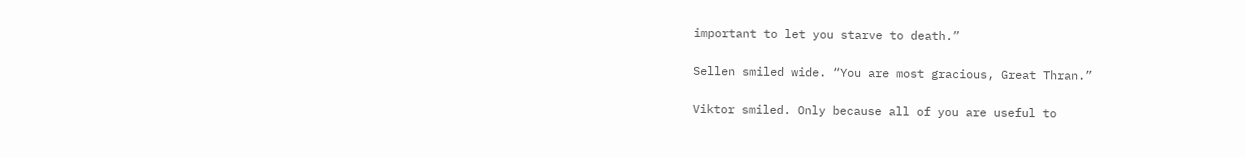important to let you starve to death.”

Sellen smiled wide. “You are most gracious, Great Thran.”

Viktor smiled. Only because all of you are useful to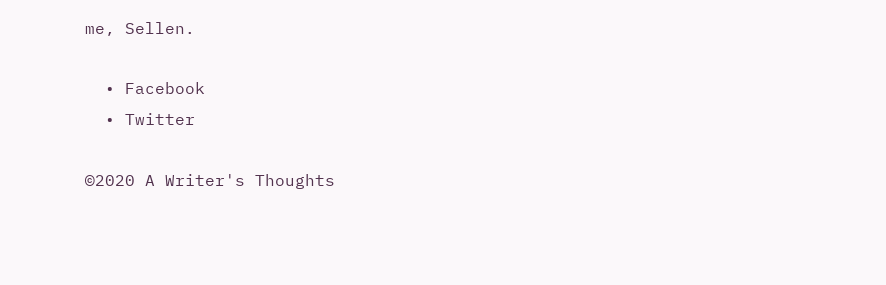me, Sellen.

  • Facebook
  • Twitter

©2020 A Writer's Thoughts